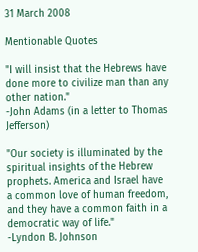31 March 2008

Mentionable Quotes

"I will insist that the Hebrews have done more to civilize man than any other nation."
-John Adams (in a letter to Thomas Jefferson)

"Our society is illuminated by the spiritual insights of the Hebrew prophets. America and Israel have a common love of human freedom, and they have a common faith in a democratic way of life."
-Lyndon B. Johnson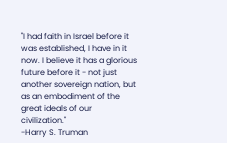"I had faith in Israel before it was established, I have in it now. I believe it has a glorious future before it - not just another sovereign nation, but as an embodiment of the great ideals of our civilization."
-Harry S. Truman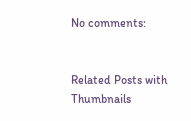No comments:


Related Posts with Thumbnails